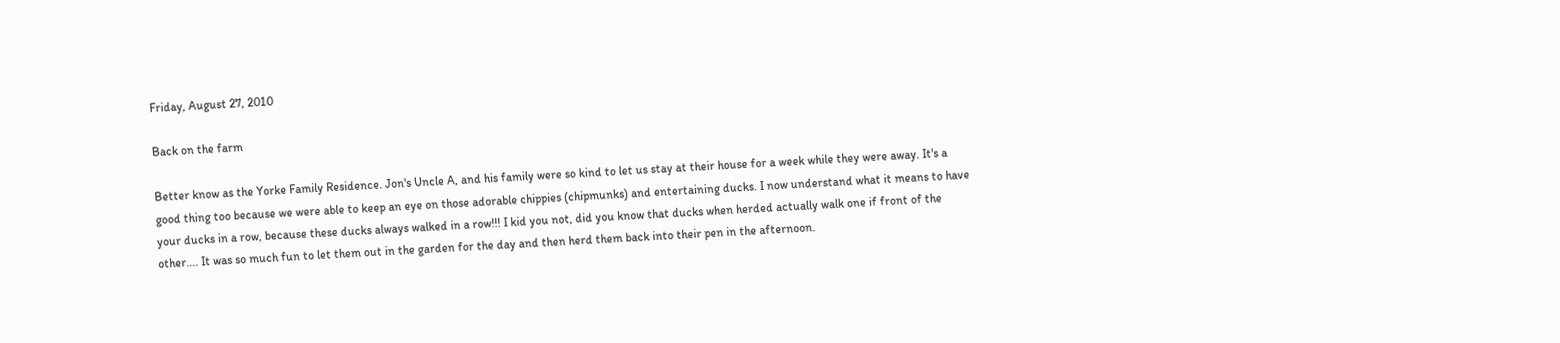Friday, August 27, 2010

Back on the farm

Better know as the Yorke Family Residence. Jon's Uncle A, and his family were so kind to let us stay at their house for a week while they were away. It's a good thing too because we were able to keep an eye on those adorable chippies (chipmunks) and entertaining ducks. I now understand what it means to have your ducks in a row, because these ducks always walked in a row!!! I kid you not, did you know that ducks when herded actually walk one if front of the other.... It was so much fun to let them out in the garden for the day and then herd them back into their pen in the afternoon.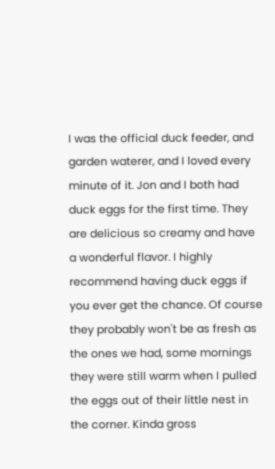I was the official duck feeder, and garden waterer, and I loved every minute of it. Jon and I both had duck eggs for the first time. They are delicious so creamy and have a wonderful flavor. I highly recommend having duck eggs if you ever get the chance. Of course they probably won't be as fresh as the ones we had, some mornings they were still warm when I pulled the eggs out of their little nest in the corner. Kinda gross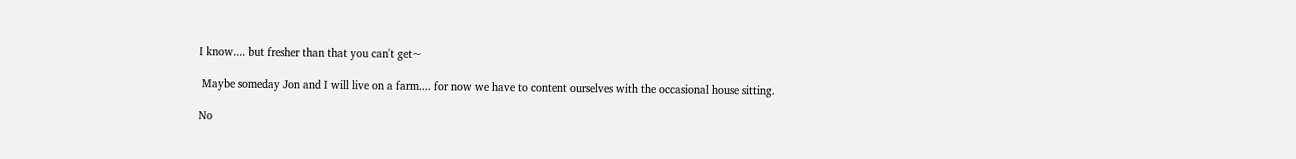I know.... but fresher than that you can't get~

 Maybe someday Jon and I will live on a farm.... for now we have to content ourselves with the occasional house sitting.

No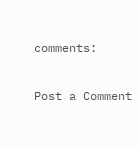comments:

Post a Comment